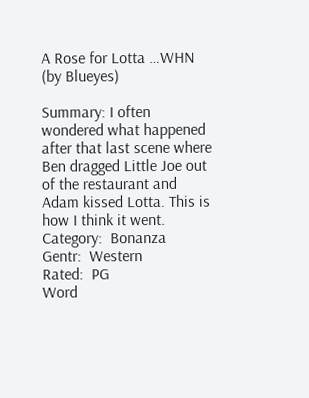A Rose for Lotta …WHN (by Blueyes)

Summary: I often wondered what happened after that last scene where Ben dragged Little Joe out of the restaurant and Adam kissed Lotta. This is how I think it went.
Category:  Bonanza
Gentr:  Western
Rated:  PG
Word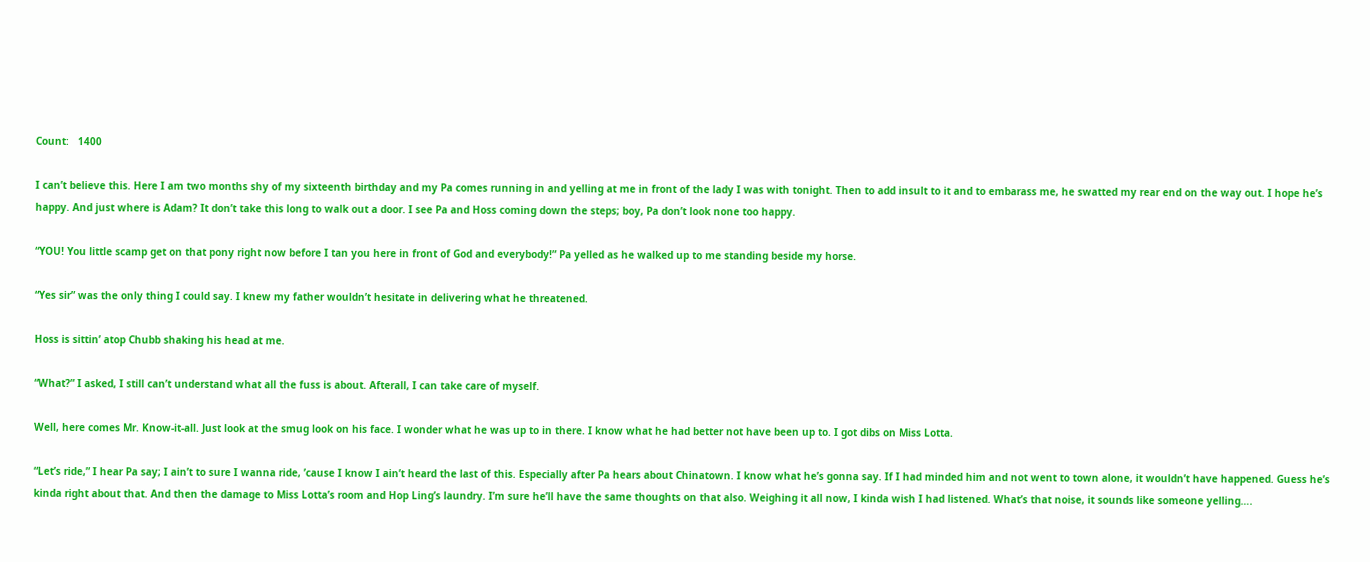Count:   1400

I can’t believe this. Here I am two months shy of my sixteenth birthday and my Pa comes running in and yelling at me in front of the lady I was with tonight. Then to add insult to it and to embarass me, he swatted my rear end on the way out. I hope he’s happy. And just where is Adam? It don’t take this long to walk out a door. I see Pa and Hoss coming down the steps; boy, Pa don’t look none too happy.

“YOU! You little scamp get on that pony right now before I tan you here in front of God and everybody!” Pa yelled as he walked up to me standing beside my horse.

“Yes sir” was the only thing I could say. I knew my father wouldn’t hesitate in delivering what he threatened.

Hoss is sittin’ atop Chubb shaking his head at me.

“What?” I asked, I still can’t understand what all the fuss is about. Afterall, I can take care of myself.

Well, here comes Mr. Know-it-all. Just look at the smug look on his face. I wonder what he was up to in there. I know what he had better not have been up to. I got dibs on Miss Lotta.

“Let’s ride,” I hear Pa say; I ain’t to sure I wanna ride, ’cause I know I ain’t heard the last of this. Especially after Pa hears about Chinatown. I know what he’s gonna say. If I had minded him and not went to town alone, it wouldn’t have happened. Guess he’s kinda right about that. And then the damage to Miss Lotta’s room and Hop Ling’s laundry. I’m sure he’ll have the same thoughts on that also. Weighing it all now, I kinda wish I had listened. What’s that noise, it sounds like someone yelling….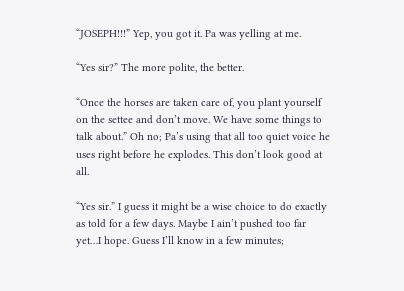“JOSEPH!!!” Yep, you got it. Pa was yelling at me.

“Yes sir?” The more polite, the better.

“Once the horses are taken care of, you plant yourself on the settee and don’t move. We have some things to talk about.” Oh no; Pa’s using that all too quiet voice he uses right before he explodes. This don’t look good at all.

“Yes sir.” I guess it might be a wise choice to do exactly as told for a few days. Maybe I ain’t pushed too far yet…I hope. Guess I’ll know in a few minutes;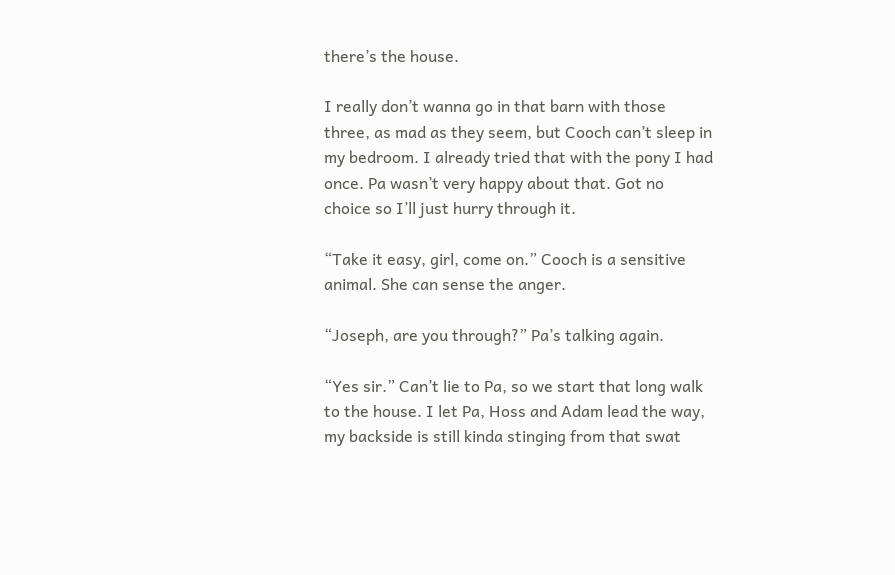there’s the house.

I really don’t wanna go in that barn with those three, as mad as they seem, but Cooch can’t sleep in my bedroom. I already tried that with the pony I had once. Pa wasn’t very happy about that. Got no choice so I’ll just hurry through it.

“Take it easy, girl, come on.” Cooch is a sensitive animal. She can sense the anger.

“Joseph, are you through?” Pa’s talking again.

“Yes sir.” Can’t lie to Pa, so we start that long walk to the house. I let Pa, Hoss and Adam lead the way, my backside is still kinda stinging from that swat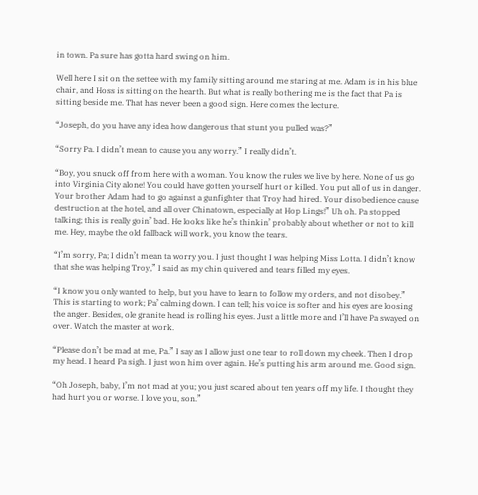in town. Pa sure has gotta hard swing on him.

Well here I sit on the settee with my family sitting around me staring at me. Adam is in his blue chair, and Hoss is sitting on the hearth. But what is really bothering me is the fact that Pa is sitting beside me. That has never been a good sign. Here comes the lecture.

“Joseph, do you have any idea how dangerous that stunt you pulled was?”

“Sorry Pa. I didn’t mean to cause you any worry.” I really didn’t.

“Boy, you snuck off from here with a woman. You know the rules we live by here. None of us go into Virginia City alone! You could have gotten yourself hurt or killed. You put all of us in danger. Your brother Adam had to go against a gunfighter that Troy had hired. Your disobedience cause destruction at the hotel, and all over Chinatown, especially at Hop Lings!” Uh oh. Pa stopped talking; this is really goin’ bad. He looks like he’s thinkin’ probably about whether or not to kill me. Hey, maybe the old fallback will work, you know the tears.

“I’m sorry, Pa; I didn’t mean ta worry you. I just thought I was helping Miss Lotta. I didn’t know that she was helping Troy,” I said as my chin quivered and tears filled my eyes.

“I know you only wanted to help, but you have to learn to follow my orders, and not disobey.” This is starting to work; Pa’ calming down. I can tell; his voice is softer and his eyes are loosing the anger. Besides, ole granite head is rolling his eyes. Just a little more and I’ll have Pa swayed on over. Watch the master at work.

“Please don’t be mad at me, Pa.” I say as I allow just one tear to roll down my cheek. Then I drop my head. I heard Pa sigh. I just won him over again. He’s putting his arm around me. Good sign.

“Oh Joseph, baby, I’m not mad at you; you just scared about ten years off my life. I thought they had hurt you or worse. I love you, son.”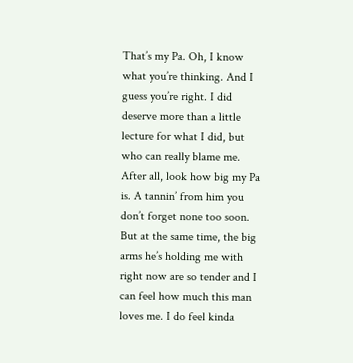That’s my Pa. Oh, I know what you’re thinking. And I guess you’re right. I did deserve more than a little lecture for what I did, but who can really blame me. After all, look how big my Pa is. A tannin’ from him you don’t forget none too soon. But at the same time, the big arms he’s holding me with right now are so tender and I can feel how much this man loves me. I do feel kinda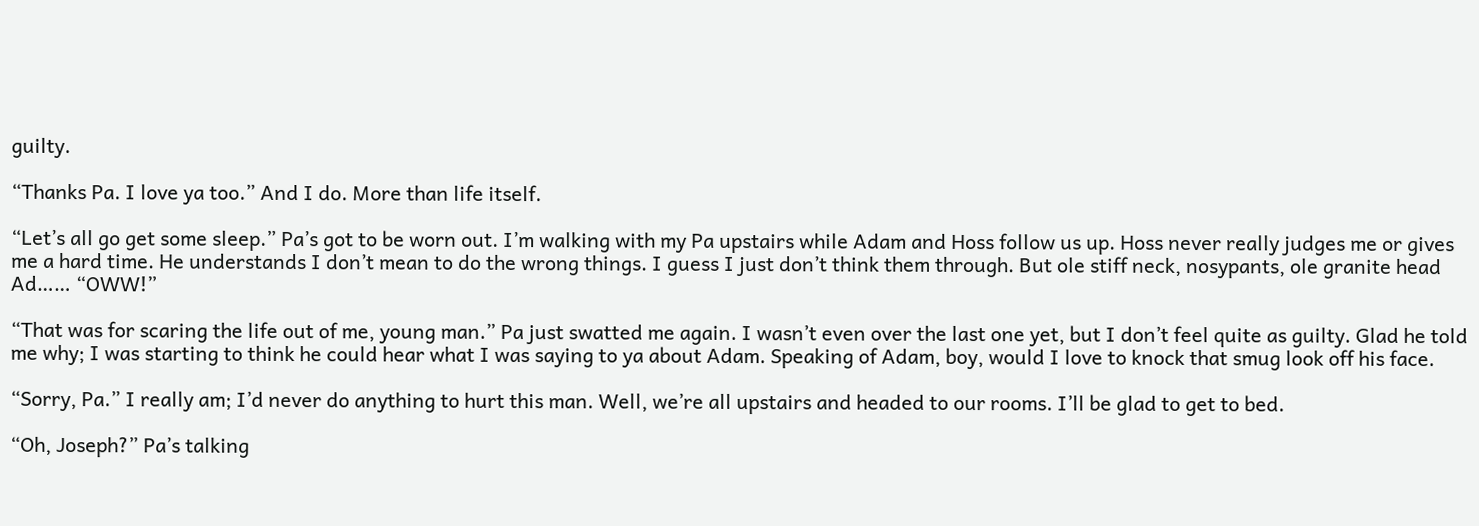guilty.

“Thanks Pa. I love ya too.” And I do. More than life itself.

“Let’s all go get some sleep.” Pa’s got to be worn out. I’m walking with my Pa upstairs while Adam and Hoss follow us up. Hoss never really judges me or gives me a hard time. He understands I don’t mean to do the wrong things. I guess I just don’t think them through. But ole stiff neck, nosypants, ole granite head Ad…… “OWW!”

“That was for scaring the life out of me, young man.” Pa just swatted me again. I wasn’t even over the last one yet, but I don’t feel quite as guilty. Glad he told me why; I was starting to think he could hear what I was saying to ya about Adam. Speaking of Adam, boy, would I love to knock that smug look off his face.

“Sorry, Pa.” I really am; I’d never do anything to hurt this man. Well, we’re all upstairs and headed to our rooms. I’ll be glad to get to bed.

“Oh, Joseph?” Pa’s talking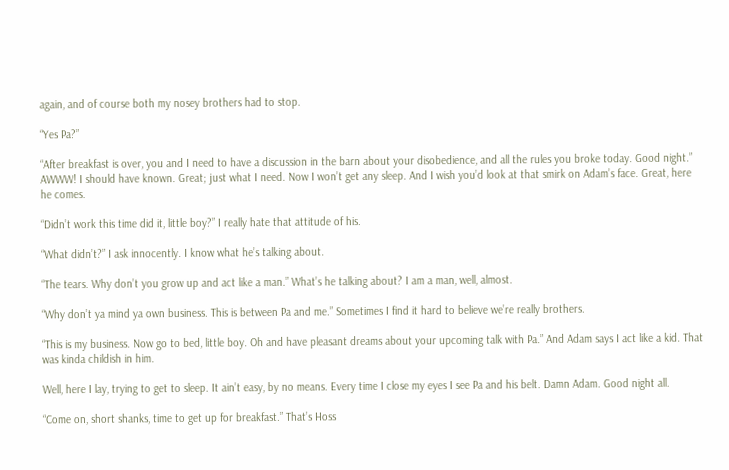again, and of course both my nosey brothers had to stop.

“Yes Pa?”

“After breakfast is over, you and I need to have a discussion in the barn about your disobedience, and all the rules you broke today. Good night.” AWWW! I should have known. Great; just what I need. Now I won’t get any sleep. And I wish you’d look at that smirk on Adam’s face. Great, here he comes.

“Didn’t work this time did it, little boy?” I really hate that attitude of his.

“What didn’t?” I ask innocently. I know what he’s talking about.

“The tears. Why don’t you grow up and act like a man.” What’s he talking about? I am a man, well, almost.

“Why don’t ya mind ya own business. This is between Pa and me.” Sometimes I find it hard to believe we’re really brothers.

“This is my business. Now go to bed, little boy. Oh and have pleasant dreams about your upcoming talk with Pa.” And Adam says I act like a kid. That was kinda childish in him.

Well, here I lay, trying to get to sleep. It ain’t easy, by no means. Every time I close my eyes I see Pa and his belt. Damn Adam. Good night all.

“Come on, short shanks, time to get up for breakfast.” That’s Hoss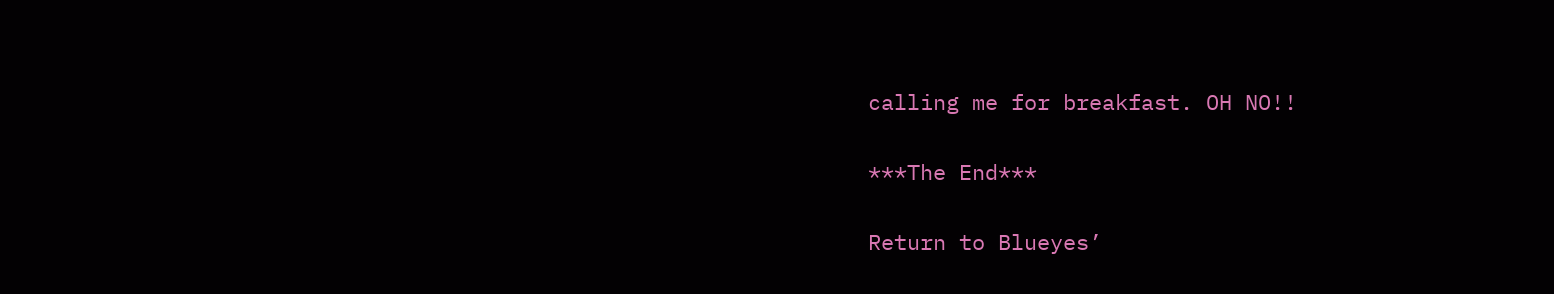calling me for breakfast. OH NO!!

***The End***

Return to Blueyes’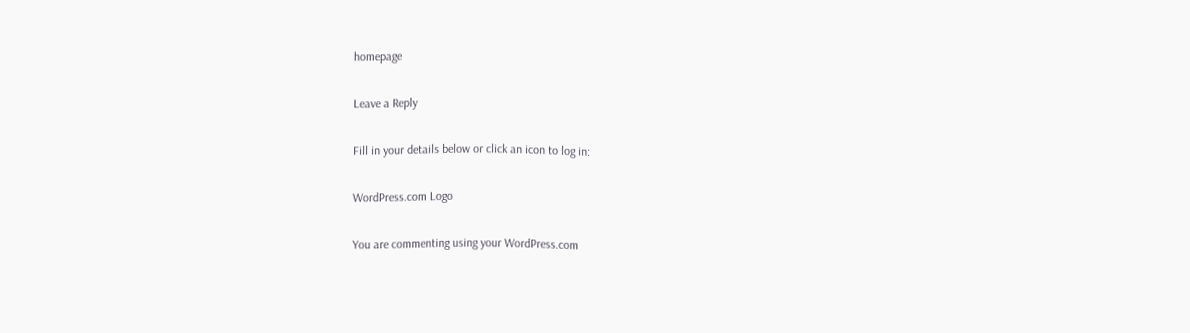homepage

Leave a Reply

Fill in your details below or click an icon to log in:

WordPress.com Logo

You are commenting using your WordPress.com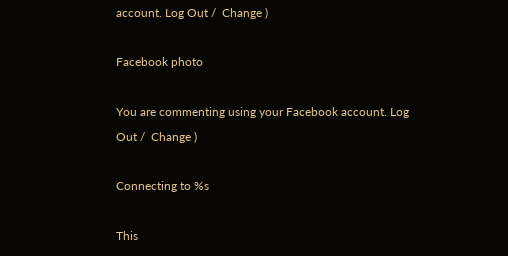account. Log Out /  Change )

Facebook photo

You are commenting using your Facebook account. Log Out /  Change )

Connecting to %s

This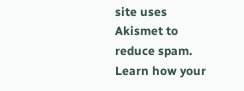site uses Akismet to reduce spam. Learn how your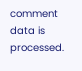comment data is processed.